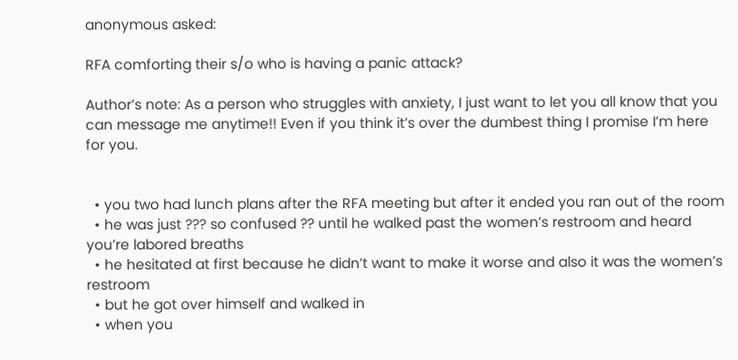anonymous asked:

RFA comforting their s/o who is having a panic attack?

Author’s note: As a person who struggles with anxiety, I just want to let you all know that you can message me anytime!! Even if you think it’s over the dumbest thing I promise I’m here for you.


  • you two had lunch plans after the RFA meeting but after it ended you ran out of the room
  • he was just ??? so confused ?? until he walked past the women’s restroom and heard you’re labored breaths
  • he hesitated at first because he didn’t want to make it worse and also it was the women’s restroom
  • but he got over himself and walked in
  • when you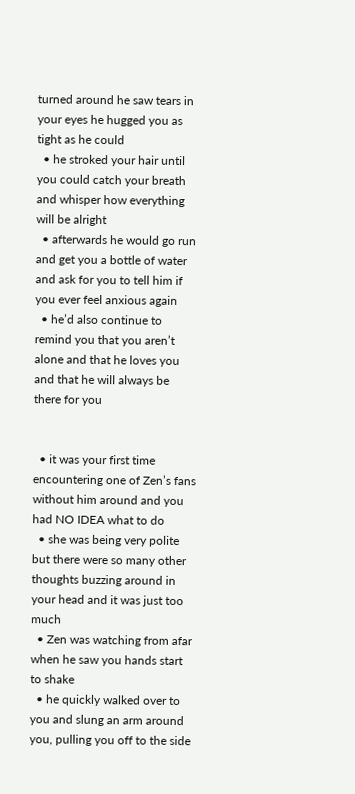turned around he saw tears in your eyes he hugged you as tight as he could
  • he stroked your hair until you could catch your breath and whisper how everything will be alright
  • afterwards he would go run and get you a bottle of water and ask for you to tell him if you ever feel anxious again
  • he’d also continue to remind you that you aren’t alone and that he loves you and that he will always be there for you


  • it was your first time encountering one of Zen’s fans without him around and you had NO IDEA what to do
  • she was being very polite but there were so many other thoughts buzzing around in your head and it was just too much
  • Zen was watching from afar when he saw you hands start to shake
  • he quickly walked over to you and slung an arm around you, pulling you off to the side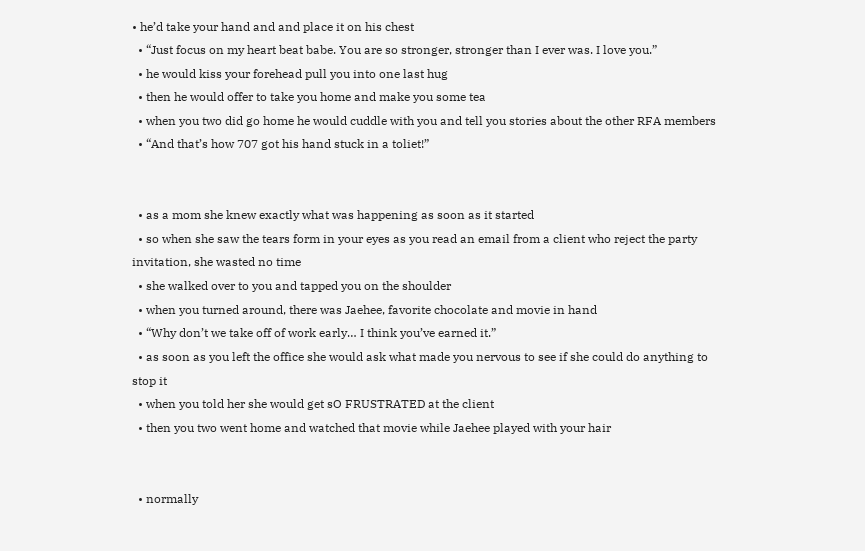• he’d take your hand and and place it on his chest
  • “Just focus on my heart beat babe. You are so stronger, stronger than I ever was. I love you.”
  • he would kiss your forehead pull you into one last hug
  • then he would offer to take you home and make you some tea
  • when you two did go home he would cuddle with you and tell you stories about the other RFA members
  • “And that’s how 707 got his hand stuck in a toliet!”


  • as a mom she knew exactly what was happening as soon as it started
  • so when she saw the tears form in your eyes as you read an email from a client who reject the party invitation, she wasted no time
  • she walked over to you and tapped you on the shoulder
  • when you turned around, there was Jaehee, favorite chocolate and movie in hand
  • “Why don’t we take off of work early… I think you’ve earned it.”
  • as soon as you left the office she would ask what made you nervous to see if she could do anything to stop it
  • when you told her she would get sO FRUSTRATED at the client
  • then you two went home and watched that movie while Jaehee played with your hair


  • normally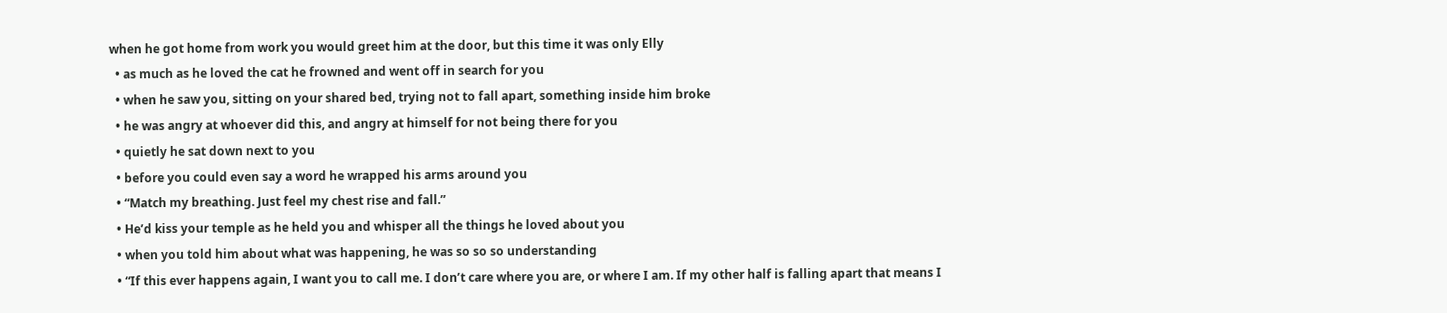when he got home from work you would greet him at the door, but this time it was only Elly
  • as much as he loved the cat he frowned and went off in search for you
  • when he saw you, sitting on your shared bed, trying not to fall apart, something inside him broke
  • he was angry at whoever did this, and angry at himself for not being there for you
  • quietly he sat down next to you
  • before you could even say a word he wrapped his arms around you
  • “Match my breathing. Just feel my chest rise and fall.”
  • He’d kiss your temple as he held you and whisper all the things he loved about you
  • when you told him about what was happening, he was so so so understanding
  • “If this ever happens again, I want you to call me. I don’t care where you are, or where I am. If my other half is falling apart that means I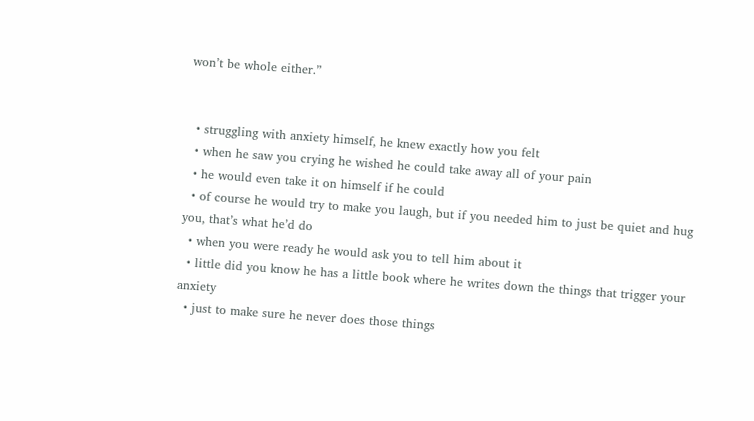won’t be whole either.”


  • struggling with anxiety himself, he knew exactly how you felt
  • when he saw you crying he wished he could take away all of your pain
  • he would even take it on himself if he could
  • of course he would try to make you laugh, but if you needed him to just be quiet and hug you, that’s what he’d do
  • when you were ready he would ask you to tell him about it
  • little did you know he has a little book where he writes down the things that trigger your anxiety
  • just to make sure he never does those things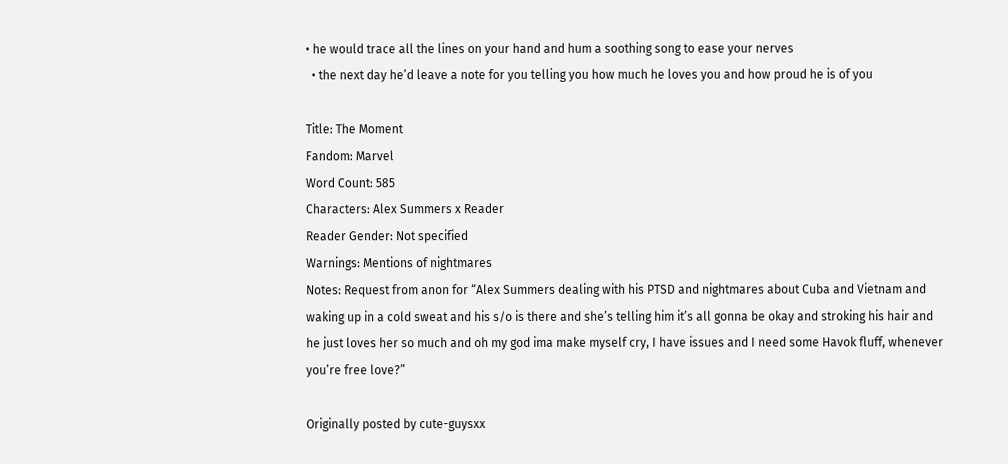• he would trace all the lines on your hand and hum a soothing song to ease your nerves
  • the next day he’d leave a note for you telling you how much he loves you and how proud he is of you

Title: The Moment
Fandom: Marvel
Word Count: 585
Characters: Alex Summers x Reader
Reader Gender: Not specified
Warnings: Mentions of nightmares
Notes: Request from anon for “Alex Summers dealing with his PTSD and nightmares about Cuba and Vietnam and waking up in a cold sweat and his s/o is there and she’s telling him it’s all gonna be okay and stroking his hair and he just loves her so much and oh my god ima make myself cry, I have issues and I need some Havok fluff, whenever you’re free love?”

Originally posted by cute-guysxx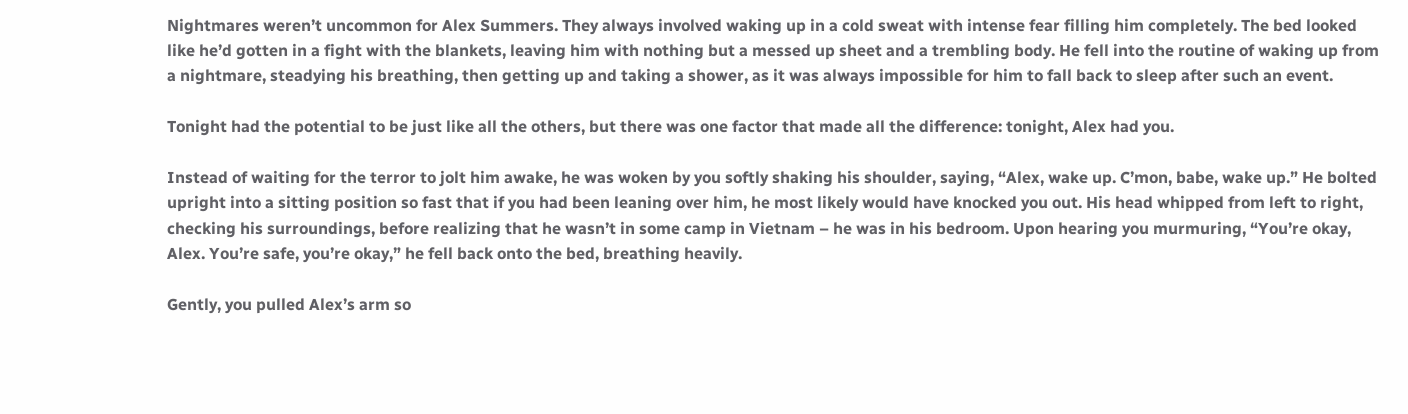Nightmares weren’t uncommon for Alex Summers. They always involved waking up in a cold sweat with intense fear filling him completely. The bed looked like he’d gotten in a fight with the blankets, leaving him with nothing but a messed up sheet and a trembling body. He fell into the routine of waking up from a nightmare, steadying his breathing, then getting up and taking a shower, as it was always impossible for him to fall back to sleep after such an event.

Tonight had the potential to be just like all the others, but there was one factor that made all the difference: tonight, Alex had you.

Instead of waiting for the terror to jolt him awake, he was woken by you softly shaking his shoulder, saying, “Alex, wake up. C’mon, babe, wake up.” He bolted upright into a sitting position so fast that if you had been leaning over him, he most likely would have knocked you out. His head whipped from left to right, checking his surroundings, before realizing that he wasn’t in some camp in Vietnam – he was in his bedroom. Upon hearing you murmuring, “You’re okay, Alex. You’re safe, you’re okay,” he fell back onto the bed, breathing heavily.

Gently, you pulled Alex’s arm so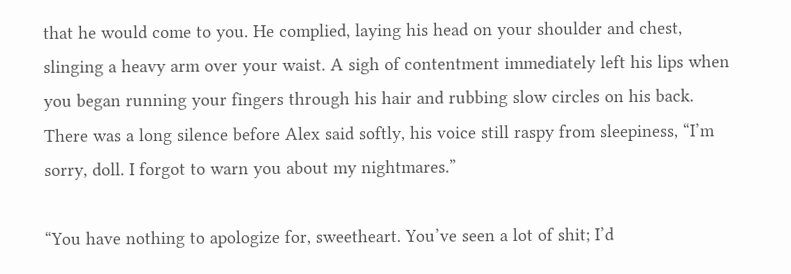that he would come to you. He complied, laying his head on your shoulder and chest, slinging a heavy arm over your waist. A sigh of contentment immediately left his lips when you began running your fingers through his hair and rubbing slow circles on his back. There was a long silence before Alex said softly, his voice still raspy from sleepiness, “I’m sorry, doll. I forgot to warn you about my nightmares.”

“You have nothing to apologize for, sweetheart. You’ve seen a lot of shit; I’d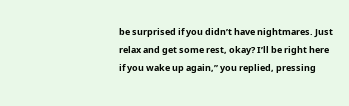be surprised if you didn’t have nightmares. Just relax and get some rest, okay? I’ll be right here if you wake up again,” you replied, pressing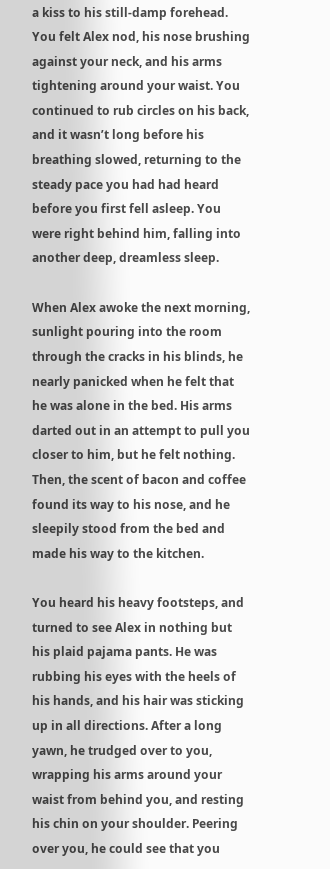a kiss to his still-damp forehead. You felt Alex nod, his nose brushing against your neck, and his arms tightening around your waist. You continued to rub circles on his back, and it wasn’t long before his breathing slowed, returning to the steady pace you had had heard before you first fell asleep. You were right behind him, falling into another deep, dreamless sleep.

When Alex awoke the next morning, sunlight pouring into the room through the cracks in his blinds, he nearly panicked when he felt that he was alone in the bed. His arms darted out in an attempt to pull you closer to him, but he felt nothing. Then, the scent of bacon and coffee found its way to his nose, and he sleepily stood from the bed and made his way to the kitchen.

You heard his heavy footsteps, and turned to see Alex in nothing but his plaid pajama pants. He was rubbing his eyes with the heels of his hands, and his hair was sticking up in all directions. After a long yawn, he trudged over to you, wrapping his arms around your waist from behind you, and resting his chin on your shoulder. Peering over you, he could see that you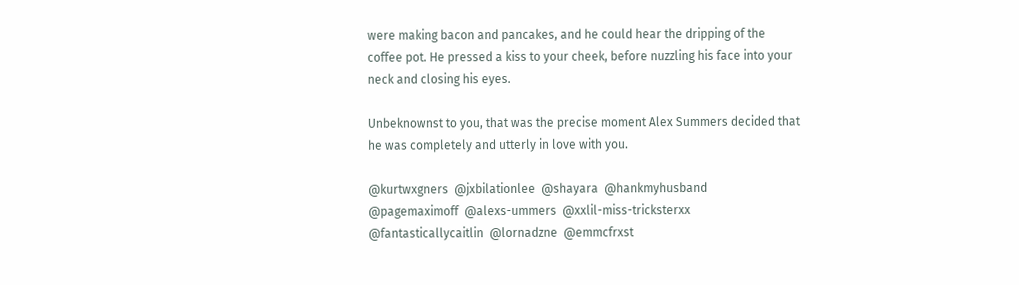were making bacon and pancakes, and he could hear the dripping of the coffee pot. He pressed a kiss to your cheek, before nuzzling his face into your neck and closing his eyes.

Unbeknownst to you, that was the precise moment Alex Summers decided that he was completely and utterly in love with you.

@kurtwxgners  @jxbilationlee  @shayara  @hankmyhusband  @pagemaximoff  @alexs-ummers  @xxlil-miss-tricksterxx  @fantasticallycaitlin  @lornadzne  @emmcfrxst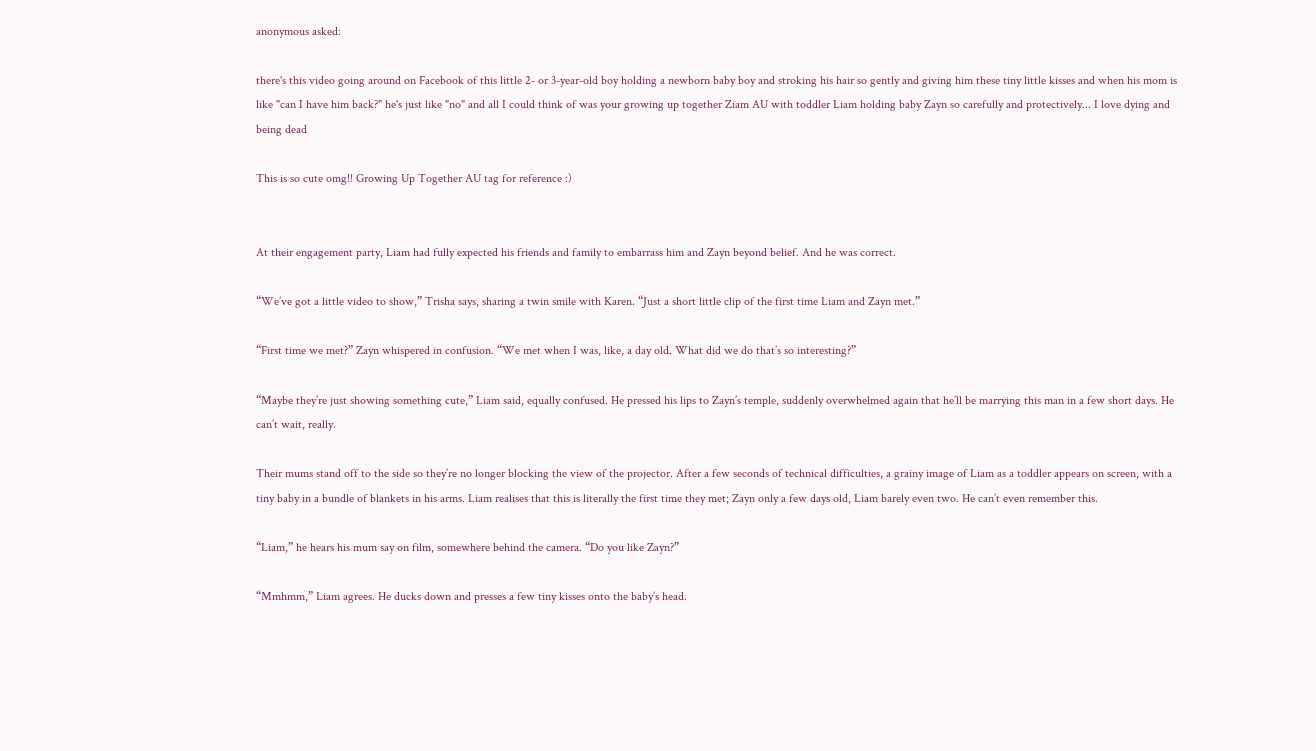anonymous asked:

there's this video going around on Facebook of this little 2- or 3-year-old boy holding a newborn baby boy and stroking his hair so gently and giving him these tiny little kisses and when his mom is like "can I have him back?" he's just like "no" and all I could think of was your growing up together Ziam AU with toddler Liam holding baby Zayn so carefully and protectively... I love dying and being dead

This is so cute omg!! Growing Up Together AU tag for reference :)


At their engagement party, Liam had fully expected his friends and family to embarrass him and Zayn beyond belief. And he was correct.

“We’ve got a little video to show,” Trisha says, sharing a twin smile with Karen. “Just a short little clip of the first time Liam and Zayn met.”

“First time we met?” Zayn whispered in confusion. “We met when I was, like, a day old. What did we do that’s so interesting?”

“Maybe they’re just showing something cute,” Liam said, equally confused. He pressed his lips to Zayn’s temple, suddenly overwhelmed again that he’ll be marrying this man in a few short days. He can’t wait, really.

Their mums stand off to the side so they’re no longer blocking the view of the projector. After a few seconds of technical difficulties, a grainy image of Liam as a toddler appears on screen, with a tiny baby in a bundle of blankets in his arms. Liam realises that this is literally the first time they met; Zayn only a few days old, Liam barely even two. He can’t even remember this.

“Liam,” he hears his mum say on film, somewhere behind the camera. “Do you like Zayn?”

“Mmhmm,” Liam agrees. He ducks down and presses a few tiny kisses onto the baby’s head.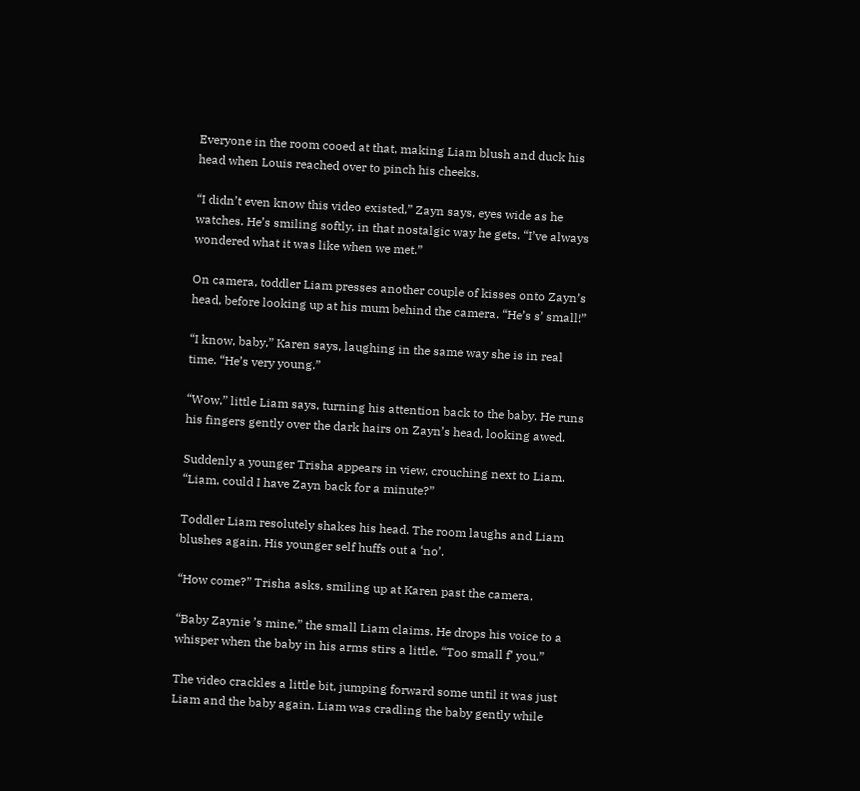Everyone in the room cooed at that, making Liam blush and duck his head when Louis reached over to pinch his cheeks.

“I didn’t even know this video existed,” Zayn says, eyes wide as he watches. He’s smiling softly, in that nostalgic way he gets. “I’ve always wondered what it was like when we met.”

On camera, toddler Liam presses another couple of kisses onto Zayn’s head, before looking up at his mum behind the camera. “He’s s’ small!”

“I know, baby,” Karen says, laughing in the same way she is in real time. “He’s very young.”

“Wow,” little Liam says, turning his attention back to the baby. He runs his fingers gently over the dark hairs on Zayn’s head, looking awed.

Suddenly a younger Trisha appears in view, crouching next to Liam. “Liam, could I have Zayn back for a minute?”

Toddler Liam resolutely shakes his head. The room laughs and Liam blushes again. His younger self huffs out a ‘no’.

“How come?” Trisha asks, smiling up at Karen past the camera.

“Baby Zaynie ’s mine,” the small Liam claims. He drops his voice to a whisper when the baby in his arms stirs a little. “Too small f’ you.”

The video crackles a little bit, jumping forward some until it was just Liam and the baby again. Liam was cradling the baby gently while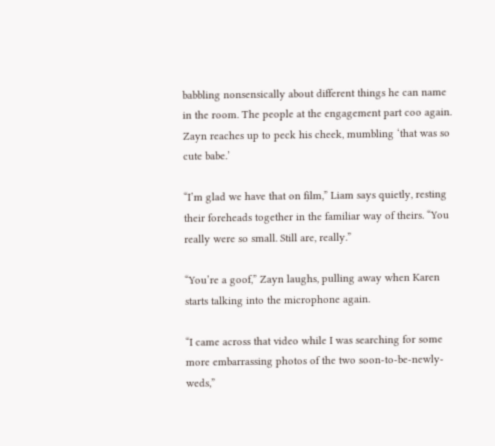babbling nonsensically about different things he can name in the room. The people at the engagement part coo again. Zayn reaches up to peck his cheek, mumbling ‘that was so cute babe.’

“I’m glad we have that on film,” Liam says quietly, resting their foreheads together in the familiar way of theirs. “You really were so small. Still are, really.”

“You’re a goof,” Zayn laughs, pulling away when Karen starts talking into the microphone again.

“I came across that video while I was searching for some more embarrassing photos of the two soon-to-be-newly-weds,”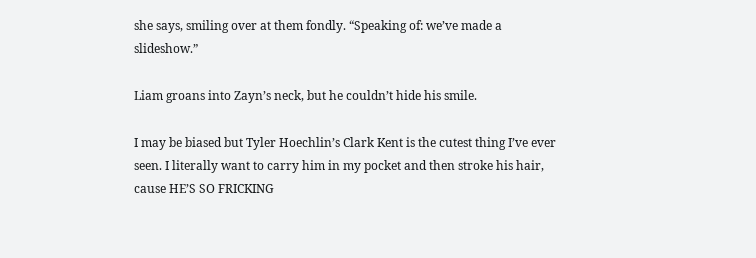she says, smiling over at them fondly. “Speaking of: we’ve made a slideshow.”

Liam groans into Zayn’s neck, but he couldn’t hide his smile.

I may be biased but Tyler Hoechlin’s Clark Kent is the cutest thing I’ve ever seen. I literally want to carry him in my pocket and then stroke his hair, cause HE’S SO FRICKING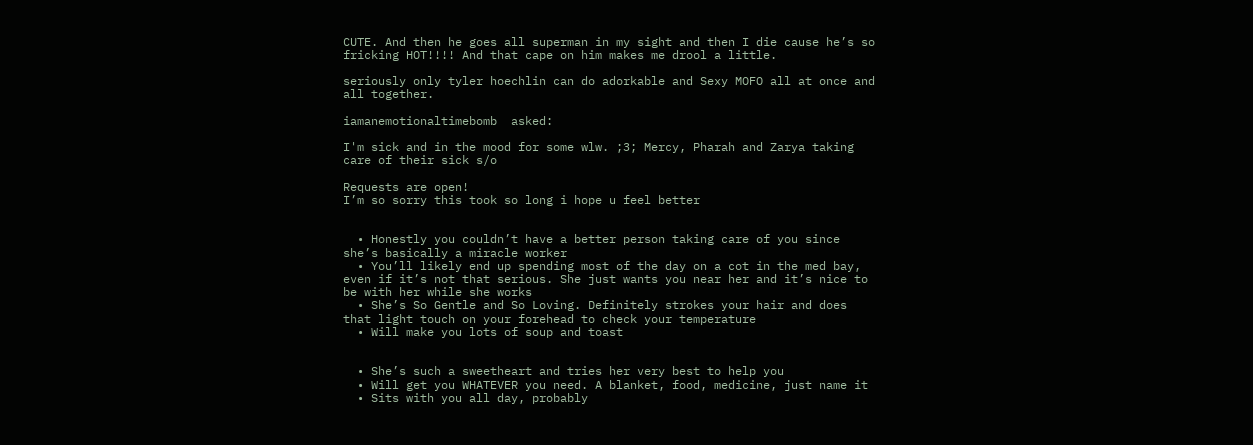CUTE. And then he goes all superman in my sight and then I die cause he’s so fricking HOT!!!! And that cape on him makes me drool a little.

seriously only tyler hoechlin can do adorkable and Sexy MOFO all at once and all together.

iamanemotionaltimebomb  asked:

I'm sick and in the mood for some wlw. ;3; Mercy, Pharah and Zarya taking care of their sick s/o

Requests are open!
I’m so sorry this took so long i hope u feel better


  • Honestly you couldn’t have a better person taking care of you since she’s basically a miracle worker
  • You’ll likely end up spending most of the day on a cot in the med bay, even if it’s not that serious. She just wants you near her and it’s nice to be with her while she works
  • She’s So Gentle and So Loving. Definitely strokes your hair and does that light touch on your forehead to check your temperature
  • Will make you lots of soup and toast


  • She’s such a sweetheart and tries her very best to help you
  • Will get you WHATEVER you need. A blanket, food, medicine, just name it
  • Sits with you all day, probably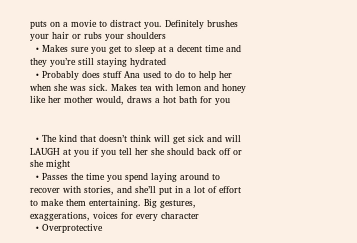puts on a movie to distract you. Definitely brushes your hair or rubs your shoulders
  • Makes sure you get to sleep at a decent time and they you’re still staying hydrated
  • Probably does stuff Ana used to do to help her when she was sick. Makes tea with lemon and honey like her mother would, draws a hot bath for you


  • The kind that doesn’t think will get sick and will LAUGH at you if you tell her she should back off or she might
  • Passes the time you spend laying around to recover with stories, and she’ll put in a lot of effort to make them entertaining. Big gestures, exaggerations, voices for every character
  • Overprotective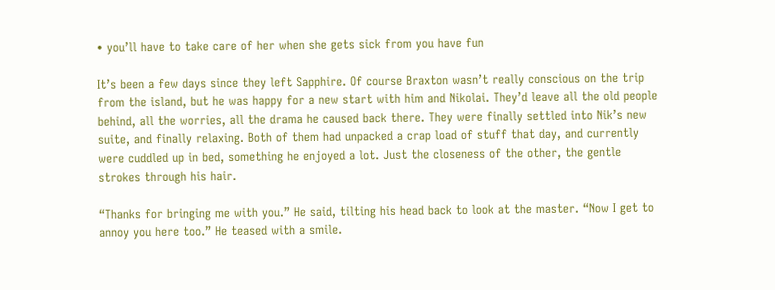• you’ll have to take care of her when she gets sick from you have fun

It’s been a few days since they left Sapphire. Of course Braxton wasn’t really conscious on the trip from the island, but he was happy for a new start with him and Nikolai. They’d leave all the old people behind, all the worries, all the drama he caused back there. They were finally settled into Nik’s new suite, and finally relaxing. Both of them had unpacked a crap load of stuff that day, and currently were cuddled up in bed, something he enjoyed a lot. Just the closeness of the other, the gentle strokes through his hair.

“Thanks for bringing me with you.” He said, tilting his head back to look at the master. “Now I get to annoy you here too.” He teased with a smile.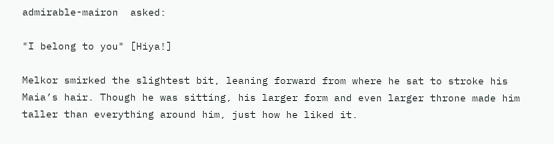admirable-mairon  asked:

"I belong to you" [Hiya!]

Melkor smirked the slightest bit, leaning forward from where he sat to stroke his Maia’s hair. Though he was sitting, his larger form and even larger throne made him taller than everything around him, just how he liked it.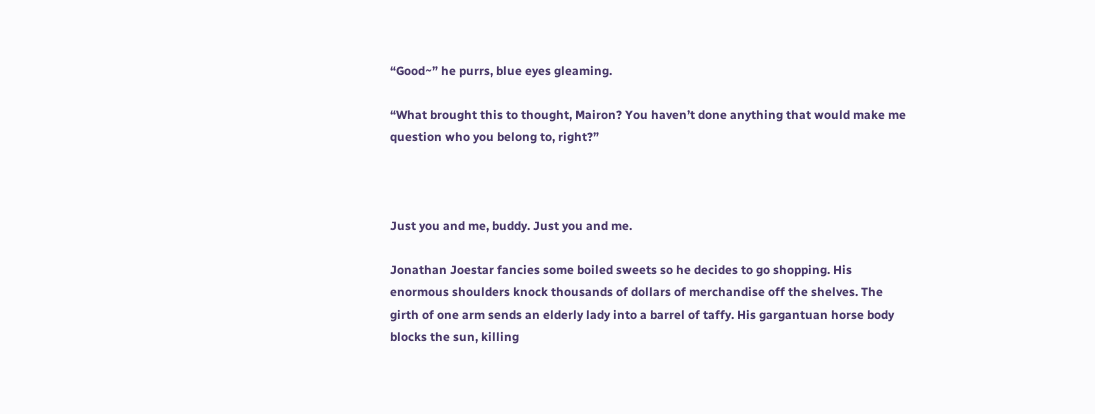“Good~” he purrs, blue eyes gleaming.

“What brought this to thought, Mairon? You haven’t done anything that would make me question who you belong to, right?”



Just you and me, buddy. Just you and me.

Jonathan Joestar fancies some boiled sweets so he decides to go shopping. His enormous shoulders knock thousands of dollars of merchandise off the shelves. The girth of one arm sends an elderly lady into a barrel of taffy. His gargantuan horse body blocks the sun, killing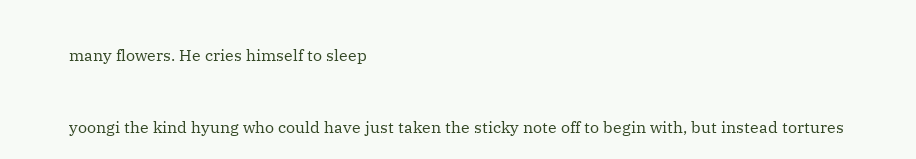many flowers. He cries himself to sleep


yoongi the kind hyung who could have just taken the sticky note off to begin with, but instead tortures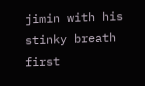jimin with his stinky breath first